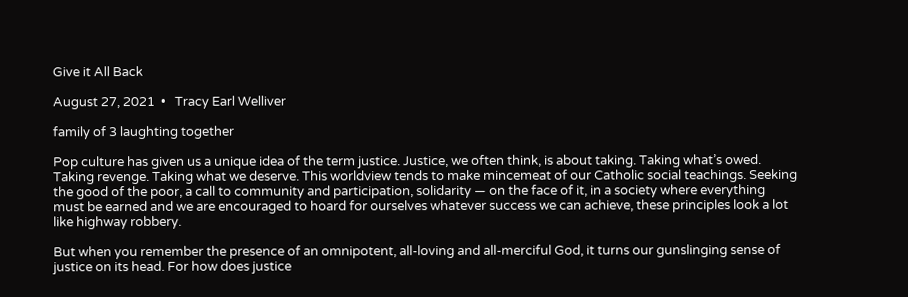Give it All Back

August 27, 2021  •   Tracy Earl Welliver

family of 3 laughting together

Pop culture has given us a unique idea of the term justice. Justice, we often think, is about taking. Taking what’s owed. Taking revenge. Taking what we deserve. This worldview tends to make mincemeat of our Catholic social teachings. Seeking the good of the poor, a call to community and participation, solidarity — on the face of it, in a society where everything must be earned and we are encouraged to hoard for ourselves whatever success we can achieve, these principles look a lot like highway robbery.

But when you remember the presence of an omnipotent, all-loving and all-merciful God, it turns our gunslinging sense of justice on its head. For how does justice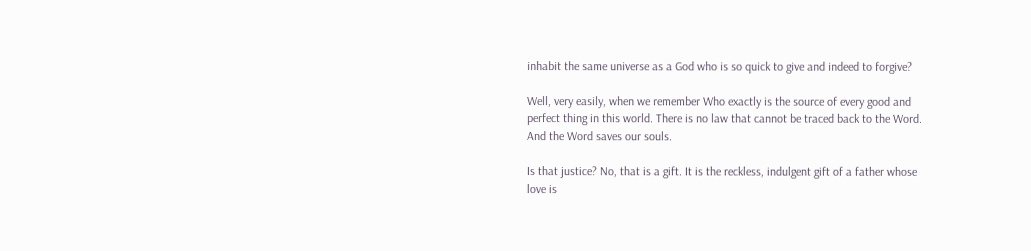inhabit the same universe as a God who is so quick to give and indeed to forgive?

Well, very easily, when we remember Who exactly is the source of every good and perfect thing in this world. There is no law that cannot be traced back to the Word. And the Word saves our souls.

Is that justice? No, that is a gift. It is the reckless, indulgent gift of a father whose love is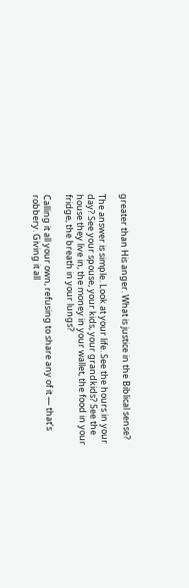greater than His anger. What is justice in the Biblical sense?

The answer is simple. Look at your life. See the hours in your day? See your spouse, your kids, your grandkids? See the house they live in, the money in your wallet, the food in your fridge, the breath in your lungs?

Calling it all your own, refusing to share any of it — that’s robbery. Giving it all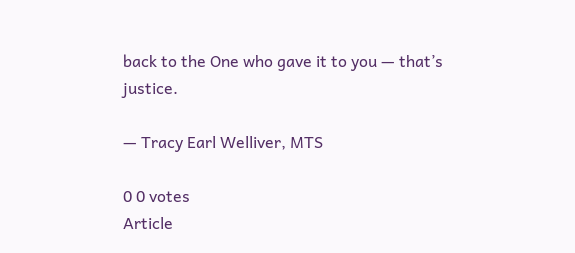back to the One who gave it to you — that’s justice.

— Tracy Earl Welliver, MTS

0 0 votes
Article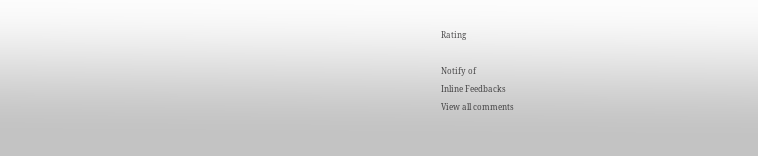Rating

Notify of
Inline Feedbacks
View all comments